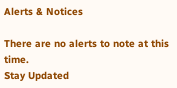Alerts & Notices

There are no alerts to note at this time.
Stay Updated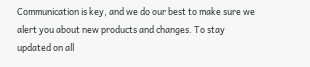Communication is key, and we do our best to make sure we alert you about new products and changes. To stay updated on all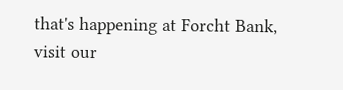that's happening at Forcht Bank, visit our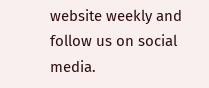website weekly and follow us on social media.